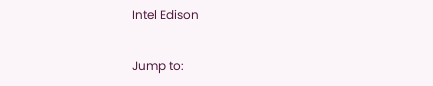Intel Edison

Jump to: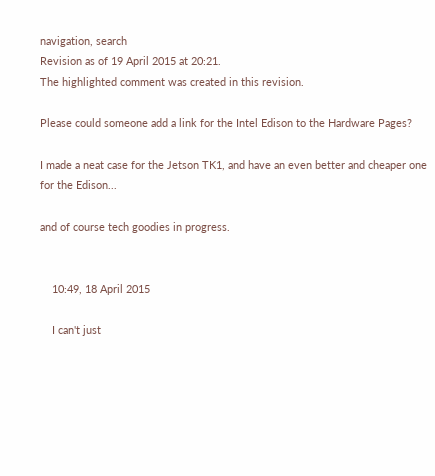navigation, search
Revision as of 19 April 2015 at 20:21.
The highlighted comment was created in this revision.

Please could someone add a link for the Intel Edison to the Hardware Pages?

I made a neat case for the Jetson TK1, and have an even better and cheaper one for the Edison...

and of course tech goodies in progress.


    10:49, 18 April 2015

    I can't just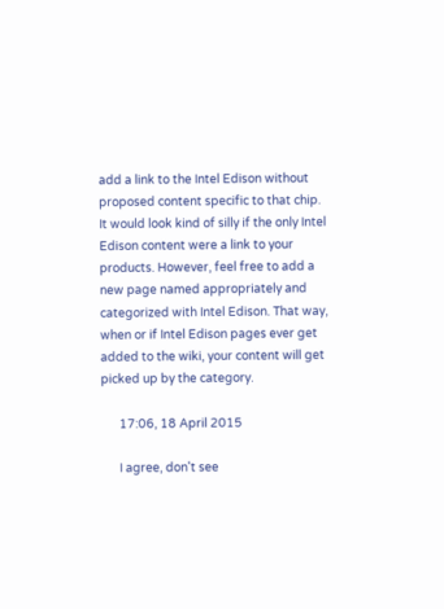add a link to the Intel Edison without proposed content specific to that chip. It would look kind of silly if the only Intel Edison content were a link to your products. However, feel free to add a new page named appropriately and categorized with Intel Edison. That way, when or if Intel Edison pages ever get added to the wiki, your content will get picked up by the category.

      17:06, 18 April 2015

      I agree, don't see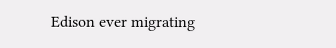Edison ever migrating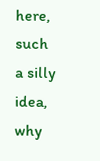here, such a silly idea, why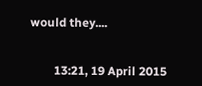would they....


        13:21, 19 April 2015